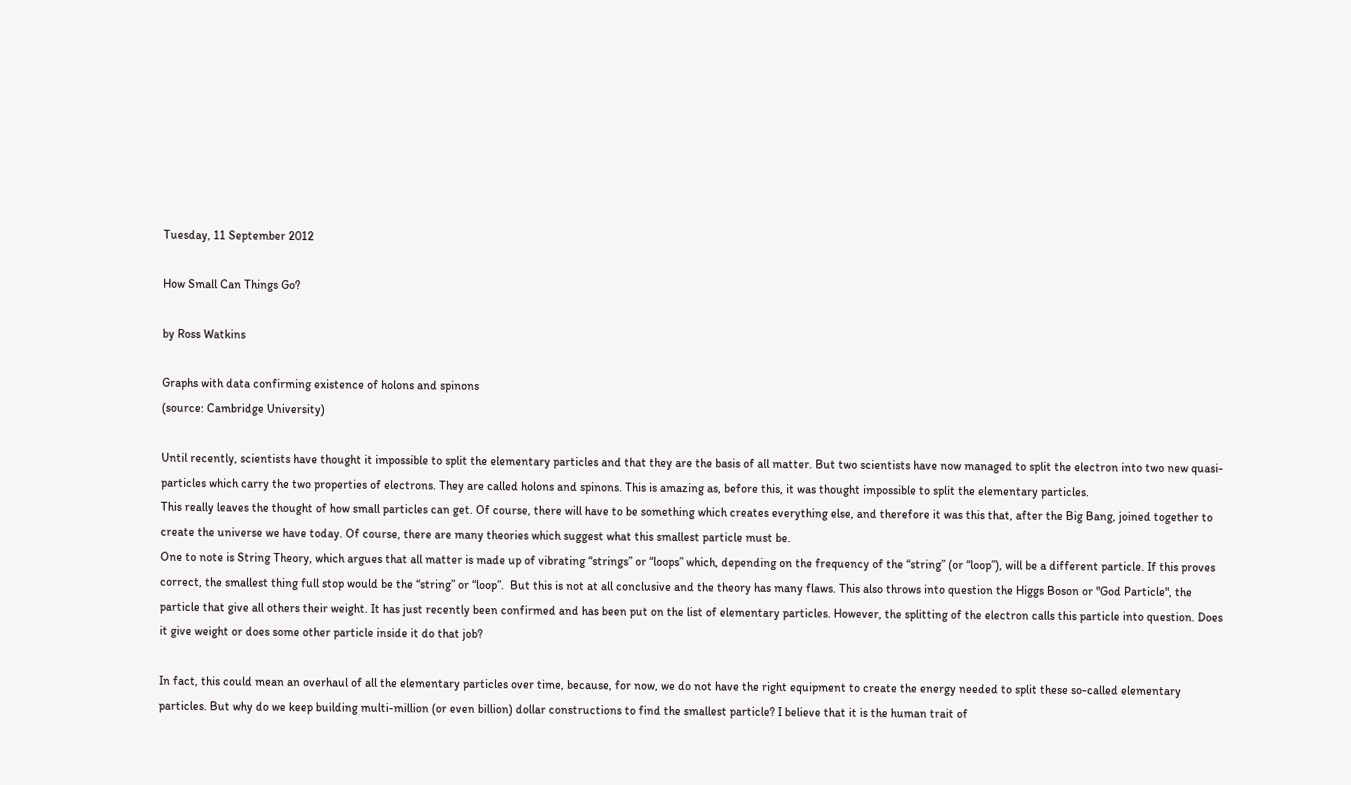Tuesday, 11 September 2012

How Small Can Things Go?

by Ross Watkins

Graphs with data confirming existence of holons and spinons
(source: Cambridge University)

Until recently, scientists have thought it impossible to split the elementary particles and that they are the basis of all matter. But two scientists have now managed to split the electron into two new quasi-particles which carry the two properties of electrons. They are called holons and spinons. This is amazing as, before this, it was thought impossible to split the elementary particles.
This really leaves the thought of how small particles can get. Of course, there will have to be something which creates everything else, and therefore it was this that, after the Big Bang, joined together to create the universe we have today. Of course, there are many theories which suggest what this smallest particle must be.
One to note is String Theory, which argues that all matter is made up of vibrating “strings” or “loops” which, depending on the frequency of the “string” (or “loop”), will be a different particle. If this proves correct, the smallest thing full stop would be the “string” or “loop”.  But this is not at all conclusive and the theory has many flaws. This also throws into question the Higgs Boson or "God Particle", the particle that give all others their weight. It has just recently been confirmed and has been put on the list of elementary particles. However, the splitting of the electron calls this particle into question. Does it give weight or does some other particle inside it do that job?

In fact, this could mean an overhaul of all the elementary particles over time, because, for now, we do not have the right equipment to create the energy needed to split these so-called elementary particles. But why do we keep building multi-million (or even billion) dollar constructions to find the smallest particle? I believe that it is the human trait of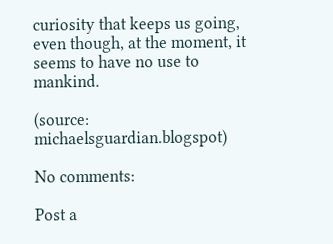curiosity that keeps us going, even though, at the moment, it seems to have no use to mankind.

(source: michaelsguardian.blogspot)

No comments:

Post a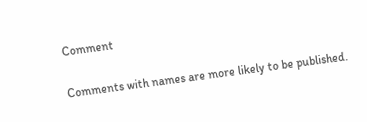Comment

Comments with names are more likely to be published.